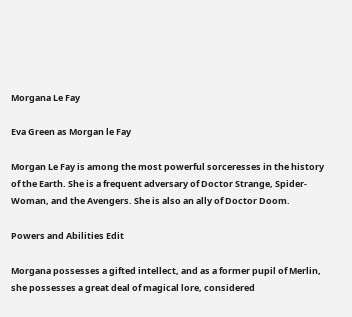Morgana Le Fay

Eva Green as Morgan le Fay

Morgan Le Fay is among the most powerful sorceresses in the history of the Earth. She is a frequent adversary of Doctor Strange, Spider-Woman, and the Avengers. She is also an ally of Doctor Doom.

Powers and Abilities Edit

Morgana possesses a gifted intellect, and as a former pupil of Merlin, she possesses a great deal of magical lore, considered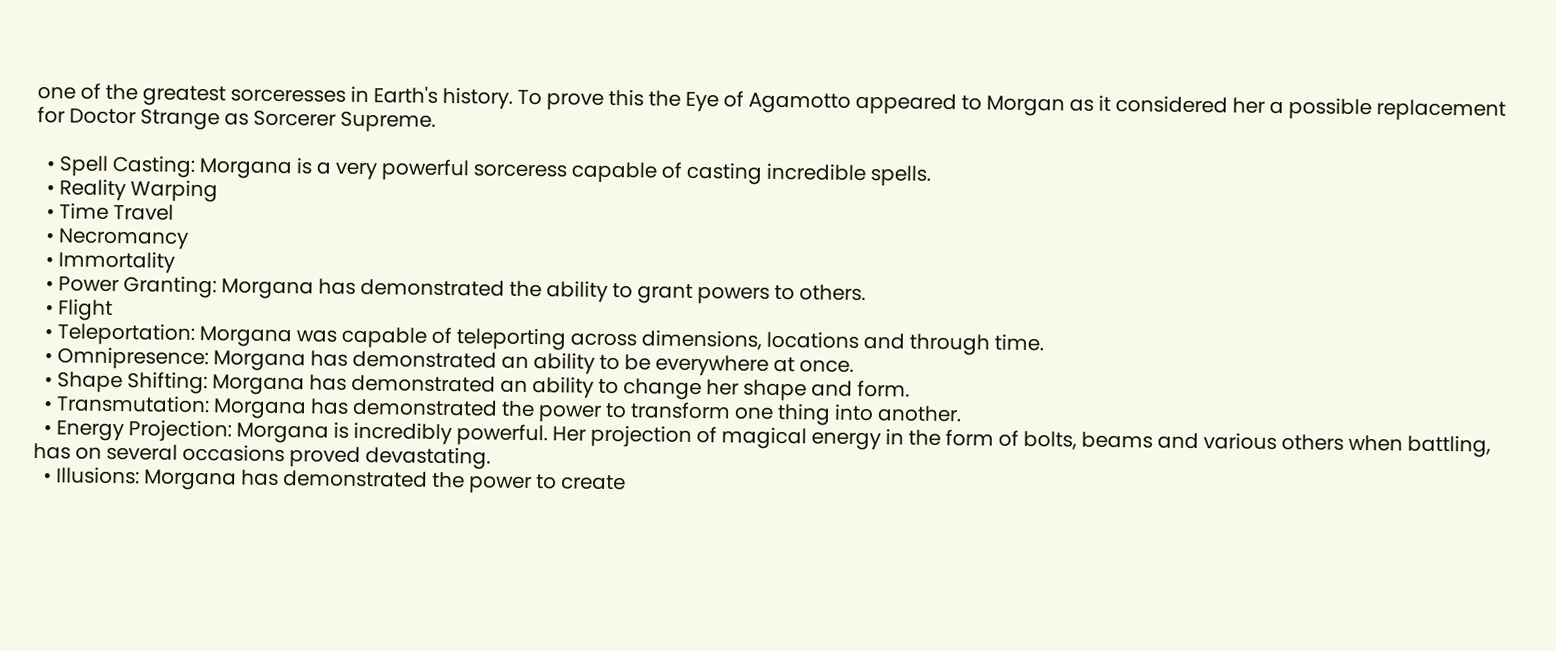one of the greatest sorceresses in Earth's history. To prove this the Eye of Agamotto appeared to Morgan as it considered her a possible replacement for Doctor Strange as Sorcerer Supreme.

  • Spell Casting: Morgana is a very powerful sorceress capable of casting incredible spells.
  • Reality Warping
  • Time Travel
  • Necromancy
  • Immortality
  • Power Granting: Morgana has demonstrated the ability to grant powers to others.
  • Flight
  • Teleportation: Morgana was capable of teleporting across dimensions, locations and through time.
  • Omnipresence: Morgana has demonstrated an ability to be everywhere at once.
  • Shape Shifting: Morgana has demonstrated an ability to change her shape and form.
  • Transmutation: Morgana has demonstrated the power to transform one thing into another.
  • Energy Projection: Morgana is incredibly powerful. Her projection of magical energy in the form of bolts, beams and various others when battling, has on several occasions proved devastating.
  • Illusions: Morgana has demonstrated the power to create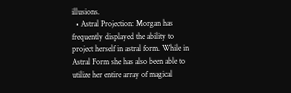illusions.
  • Astral Projection: Morgan has frequently displayed the ability to project herself in astral form. While in Astral Form she has also been able to utilize her entire array of magical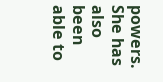powers. She has also been able to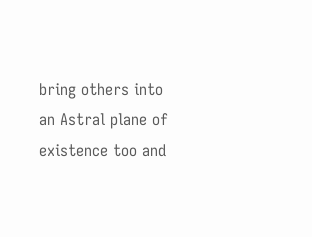bring others into an Astral plane of existence too and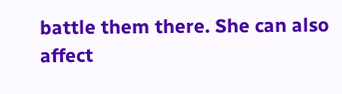battle them there. She can also affect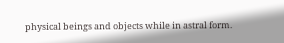physical beings and objects while in astral form.